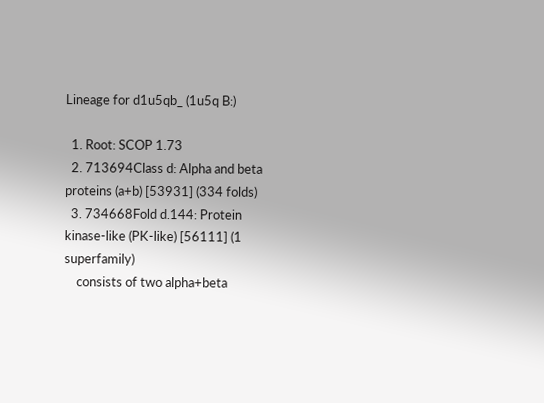Lineage for d1u5qb_ (1u5q B:)

  1. Root: SCOP 1.73
  2. 713694Class d: Alpha and beta proteins (a+b) [53931] (334 folds)
  3. 734668Fold d.144: Protein kinase-like (PK-like) [56111] (1 superfamily)
    consists of two alpha+beta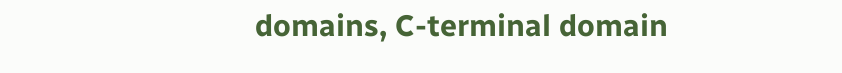domains, C-terminal domain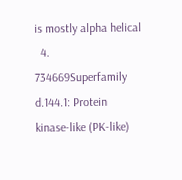is mostly alpha helical
  4. 734669Superfamily d.144.1: Protein kinase-like (PK-like)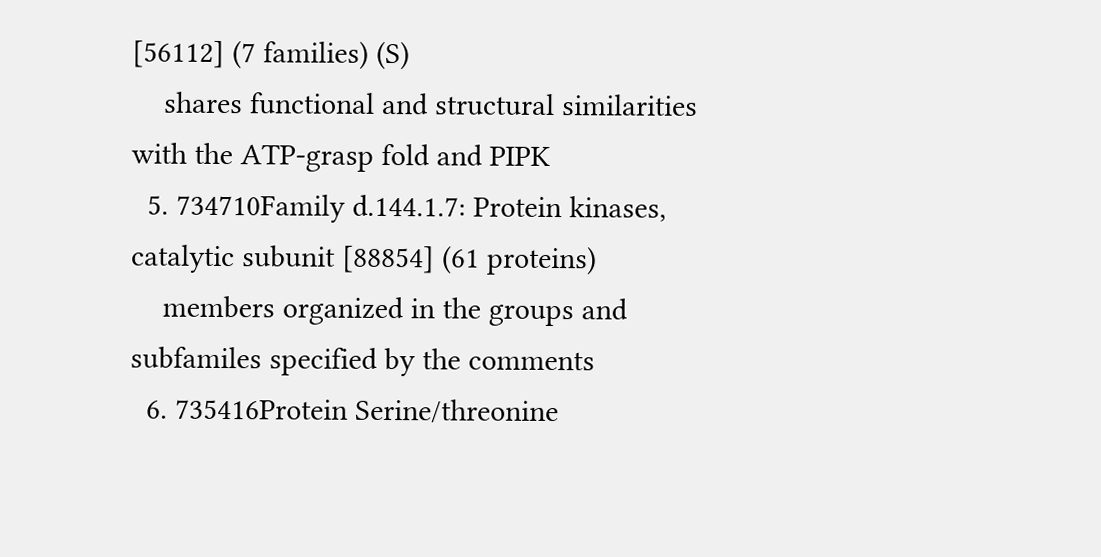[56112] (7 families) (S)
    shares functional and structural similarities with the ATP-grasp fold and PIPK
  5. 734710Family d.144.1.7: Protein kinases, catalytic subunit [88854] (61 proteins)
    members organized in the groups and subfamiles specified by the comments
  6. 735416Protein Serine/threonine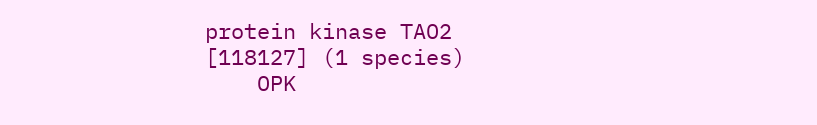protein kinase TAO2 [118127] (1 species)
    OPK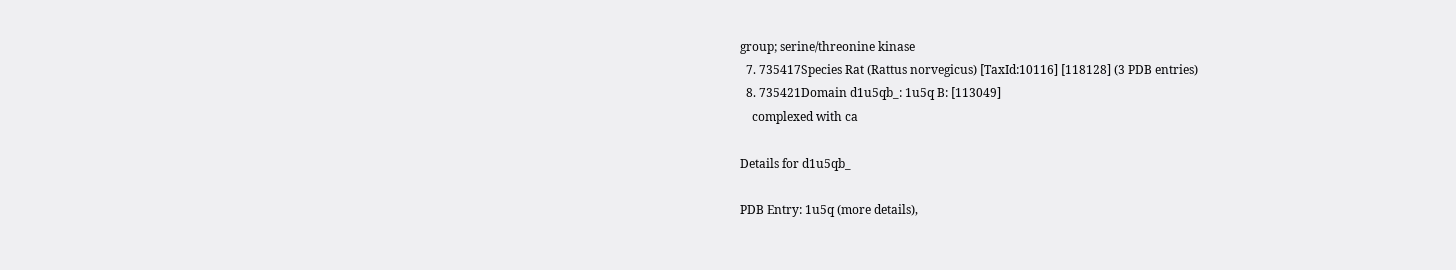group; serine/threonine kinase
  7. 735417Species Rat (Rattus norvegicus) [TaxId:10116] [118128] (3 PDB entries)
  8. 735421Domain d1u5qb_: 1u5q B: [113049]
    complexed with ca

Details for d1u5qb_

PDB Entry: 1u5q (more details),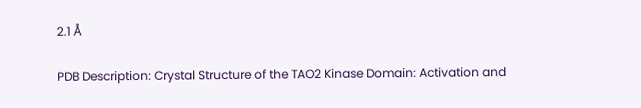2.1 Å

PDB Description: Crystal Structure of the TAO2 Kinase Domain: Activation and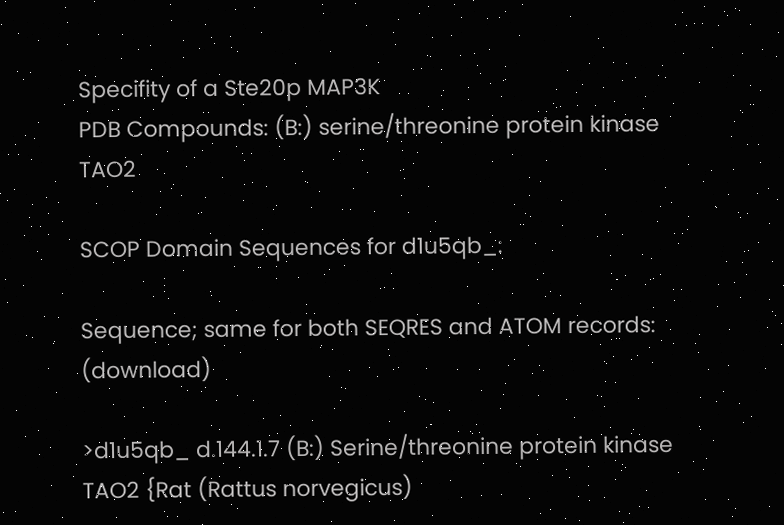Specifity of a Ste20p MAP3K
PDB Compounds: (B:) serine/threonine protein kinase TAO2

SCOP Domain Sequences for d1u5qb_:

Sequence; same for both SEQRES and ATOM records: (download)

>d1u5qb_ d.144.1.7 (B:) Serine/threonine protein kinase TAO2 {Rat (Rattus norvegicus)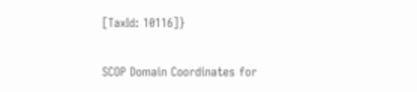[TaxId: 10116]}

SCOP Domain Coordinates for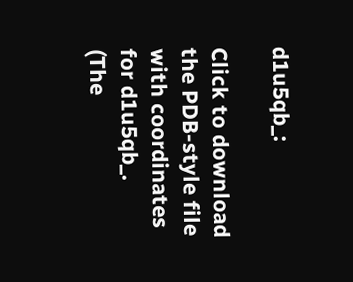d1u5qb_:

Click to download the PDB-style file with coordinates for d1u5qb_.
(The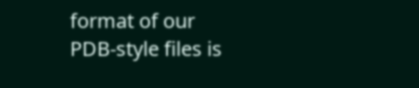format of our PDB-style files is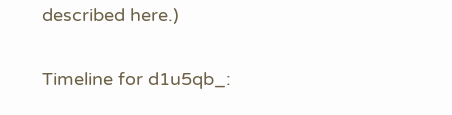described here.)

Timeline for d1u5qb_: